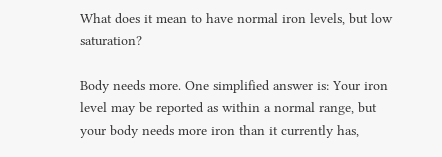What does it mean to have normal iron levels, but low saturation?

Body needs more. One simplified answer is: Your iron level may be reported as within a normal range, but your body needs more iron than it currently has,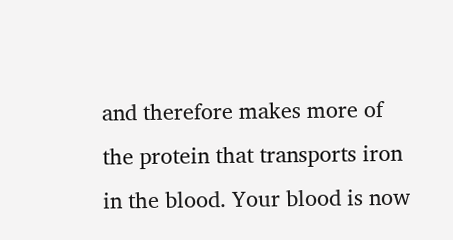and therefore makes more of the protein that transports iron in the blood. Your blood is now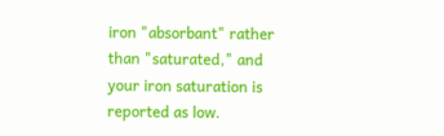iron "absorbant" rather than "saturated," and your iron saturation is reported as low.